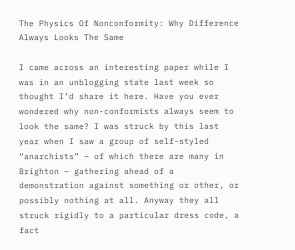The Physics Of Nonconformity: Why Difference Always Looks The Same

I came across an interesting paper while I was in an unblogging state last week so thought I’d share it here. Have you ever wondered why non-conformists always seem to look the same? I was struck by this last year when I saw a group of self-styled “anarchists” – of which there are many in Brighton – gathering ahead of a demonstration against something or other, or possibly nothing at all. Anyway they all struck rigidly to a particular dress code, a fact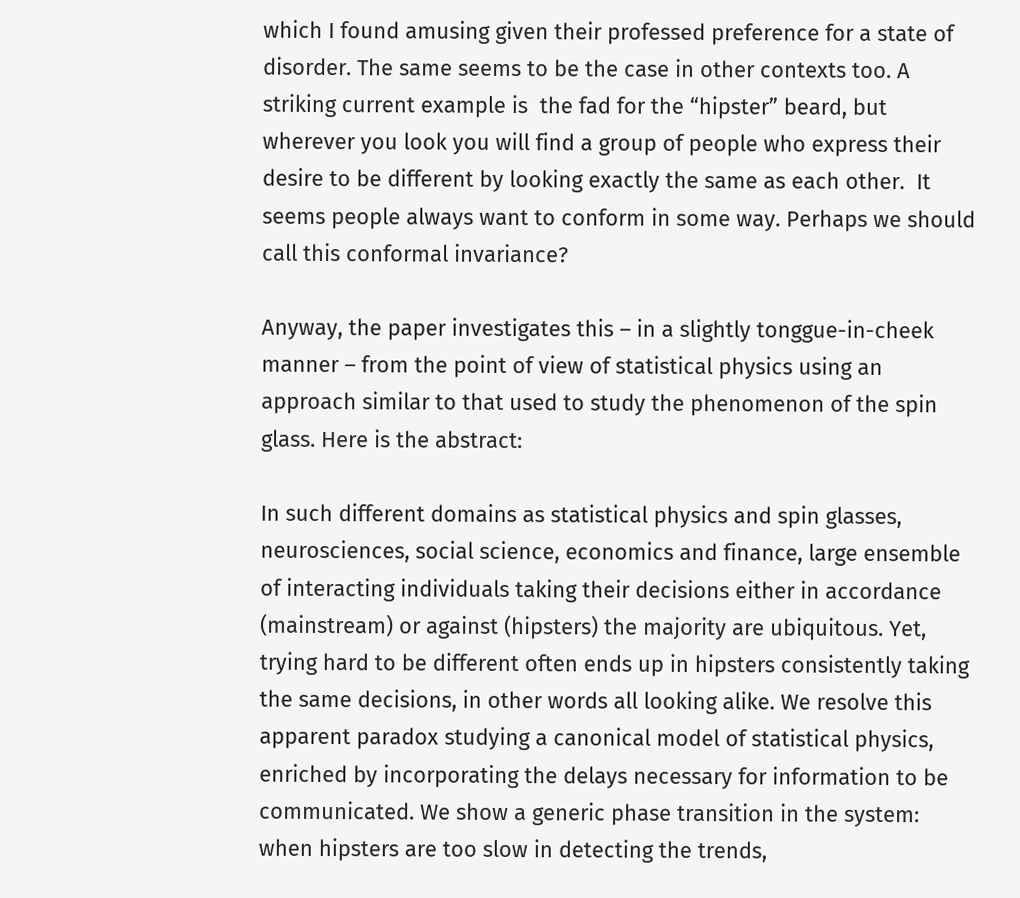which I found amusing given their professed preference for a state of disorder. The same seems to be the case in other contexts too. A striking current example is  the fad for the “hipster” beard, but wherever you look you will find a group of people who express their desire to be different by looking exactly the same as each other.  It seems people always want to conform in some way. Perhaps we should call this conformal invariance?

Anyway, the paper investigates this – in a slightly tonggue-in-cheek manner – from the point of view of statistical physics using an approach similar to that used to study the phenomenon of the spin glass. Here is the abstract:

In such different domains as statistical physics and spin glasses, neurosciences, social science, economics and finance, large ensemble of interacting individuals taking their decisions either in accordance (mainstream) or against (hipsters) the majority are ubiquitous. Yet, trying hard to be different often ends up in hipsters consistently taking the same decisions, in other words all looking alike. We resolve this apparent paradox studying a canonical model of statistical physics, enriched by incorporating the delays necessary for information to be communicated. We show a generic phase transition in the system: when hipsters are too slow in detecting the trends,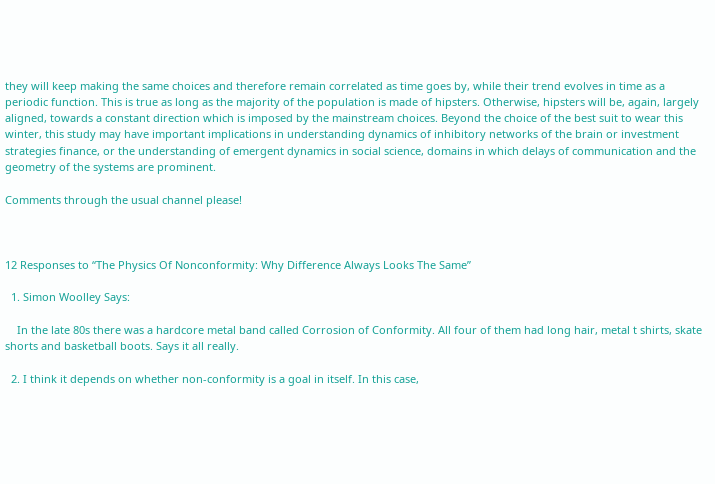they will keep making the same choices and therefore remain correlated as time goes by, while their trend evolves in time as a periodic function. This is true as long as the majority of the population is made of hipsters. Otherwise, hipsters will be, again, largely aligned, towards a constant direction which is imposed by the mainstream choices. Beyond the choice of the best suit to wear this winter, this study may have important implications in understanding dynamics of inhibitory networks of the brain or investment strategies finance, or the understanding of emergent dynamics in social science, domains in which delays of communication and the geometry of the systems are prominent.

Comments through the usual channel please!



12 Responses to “The Physics Of Nonconformity: Why Difference Always Looks The Same”

  1. Simon Woolley Says:

    In the late 80s there was a hardcore metal band called Corrosion of Conformity. All four of them had long hair, metal t shirts, skate shorts and basketball boots. Says it all really.

  2. I think it depends on whether non-conformity is a goal in itself. In this case,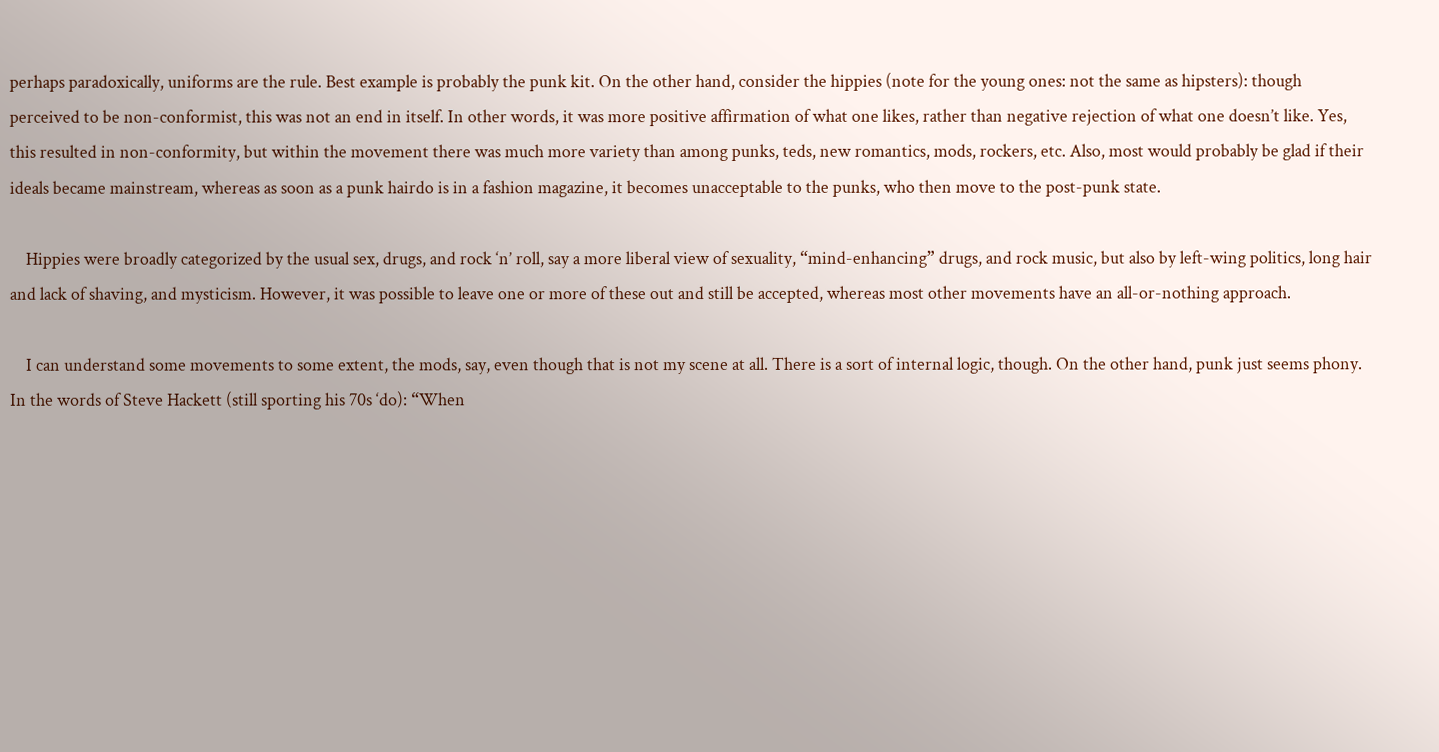perhaps paradoxically, uniforms are the rule. Best example is probably the punk kit. On the other hand, consider the hippies (note for the young ones: not the same as hipsters): though perceived to be non-conformist, this was not an end in itself. In other words, it was more positive affirmation of what one likes, rather than negative rejection of what one doesn’t like. Yes, this resulted in non-conformity, but within the movement there was much more variety than among punks, teds, new romantics, mods, rockers, etc. Also, most would probably be glad if their ideals became mainstream, whereas as soon as a punk hairdo is in a fashion magazine, it becomes unacceptable to the punks, who then move to the post-punk state.

    Hippies were broadly categorized by the usual sex, drugs, and rock ‘n’ roll, say a more liberal view of sexuality, “mind-enhancing” drugs, and rock music, but also by left-wing politics, long hair and lack of shaving, and mysticism. However, it was possible to leave one or more of these out and still be accepted, whereas most other movements have an all-or-nothing approach.

    I can understand some movements to some extent, the mods, say, even though that is not my scene at all. There is a sort of internal logic, though. On the other hand, punk just seems phony. In the words of Steve Hackett (still sporting his 70s ‘do): “When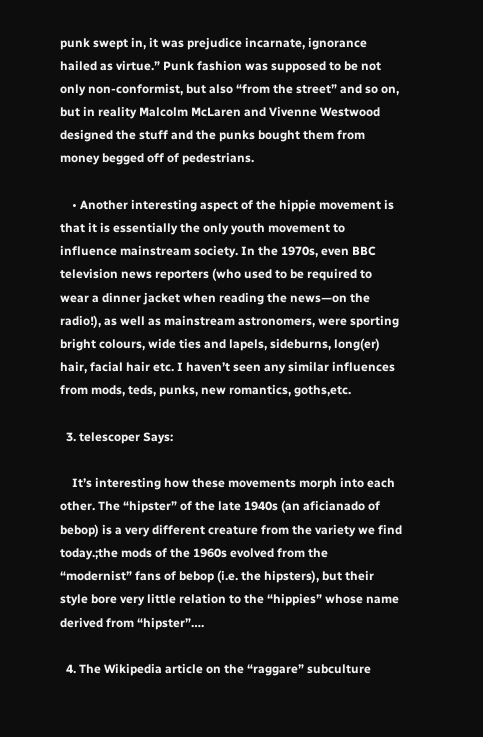punk swept in, it was prejudice incarnate, ignorance hailed as virtue.” Punk fashion was supposed to be not only non-conformist, but also “from the street” and so on, but in reality Malcolm McLaren and Vivenne Westwood designed the stuff and the punks bought them from money begged off of pedestrians.

    • Another interesting aspect of the hippie movement is that it is essentially the only youth movement to influence mainstream society. In the 1970s, even BBC television news reporters (who used to be required to wear a dinner jacket when reading the news—on the radio!), as well as mainstream astronomers, were sporting bright colours, wide ties and lapels, sideburns, long(er) hair, facial hair etc. I haven’t seen any similar influences from mods, teds, punks, new romantics, goths,etc.

  3. telescoper Says:

    It’s interesting how these movements morph into each other. The “hipster” of the late 1940s (an aficianado of bebop) is a very different creature from the variety we find today.;the mods of the 1960s evolved from the “modernist” fans of bebop (i.e. the hipsters), but their style bore very little relation to the “hippies” whose name derived from “hipster”….

  4. The Wikipedia article on the “raggare” subculture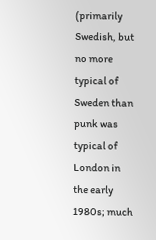(primarily Swedish, but no more typical of Sweden than punk was typical of London in the early 1980s; much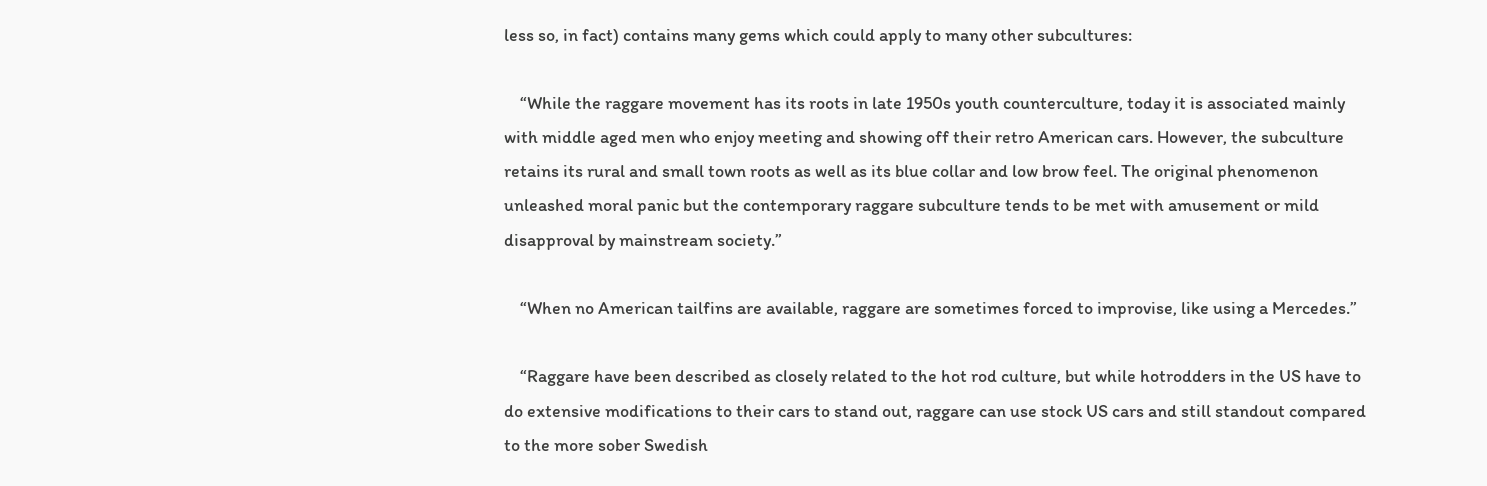less so, in fact) contains many gems which could apply to many other subcultures:

    “While the raggare movement has its roots in late 1950s youth counterculture, today it is associated mainly with middle aged men who enjoy meeting and showing off their retro American cars. However, the subculture retains its rural and small town roots as well as its blue collar and low brow feel. The original phenomenon unleashed moral panic but the contemporary raggare subculture tends to be met with amusement or mild disapproval by mainstream society.”

    “When no American tailfins are available, raggare are sometimes forced to improvise, like using a Mercedes.”

    “Raggare have been described as closely related to the hot rod culture, but while hotrodders in the US have to do extensive modifications to their cars to stand out, raggare can use stock US cars and still standout compared to the more sober Swedish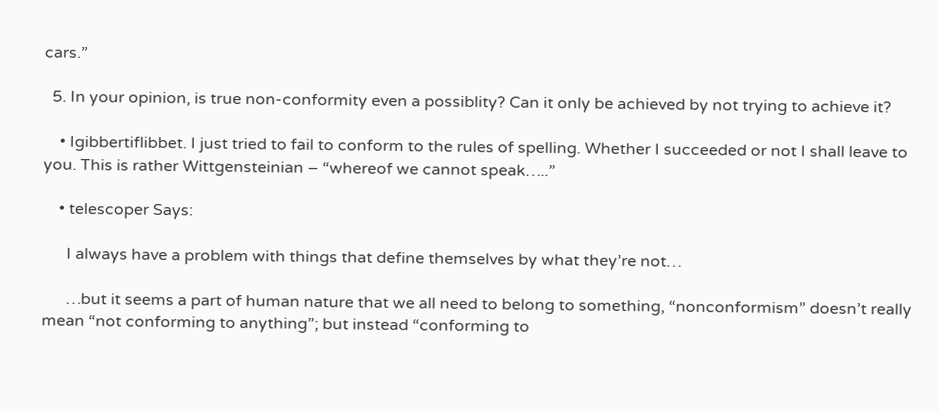cars.”

  5. In your opinion, is true non-conformity even a possiblity? Can it only be achieved by not trying to achieve it?

    • Igibbertiflibbet. I just tried to fail to conform to the rules of spelling. Whether I succeeded or not I shall leave to you. This is rather Wittgensteinian – “whereof we cannot speak…..”

    • telescoper Says:

      I always have a problem with things that define themselves by what they’re not…

      …but it seems a part of human nature that we all need to belong to something, “nonconformism” doesn’t really mean “not conforming to anything”; but instead “conforming to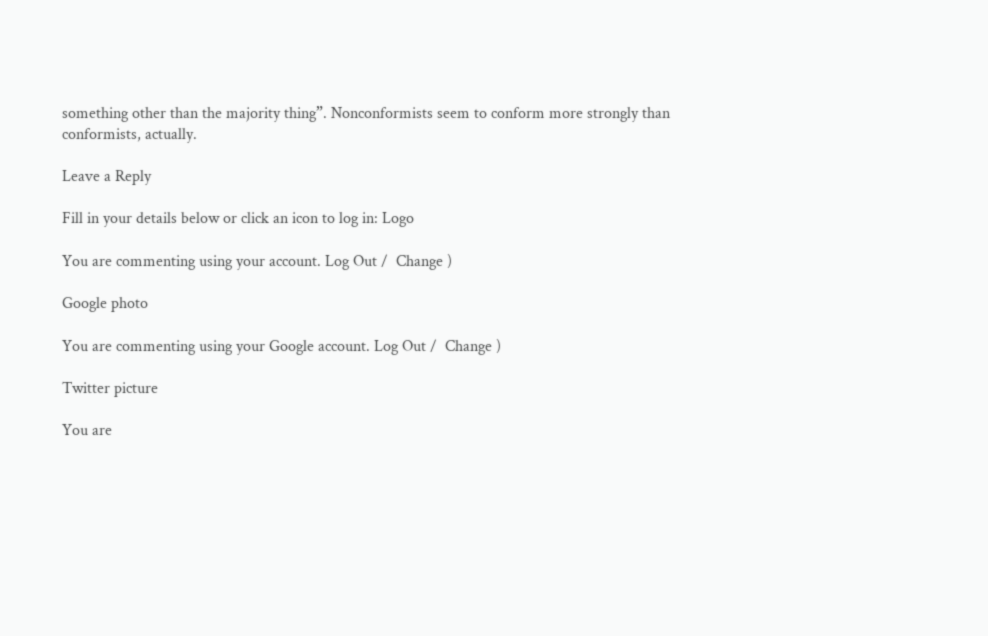something other than the majority thing”. Nonconformists seem to conform more strongly than conformists, actually.

Leave a Reply

Fill in your details below or click an icon to log in: Logo

You are commenting using your account. Log Out /  Change )

Google photo

You are commenting using your Google account. Log Out /  Change )

Twitter picture

You are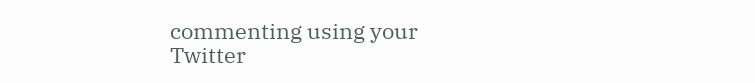commenting using your Twitter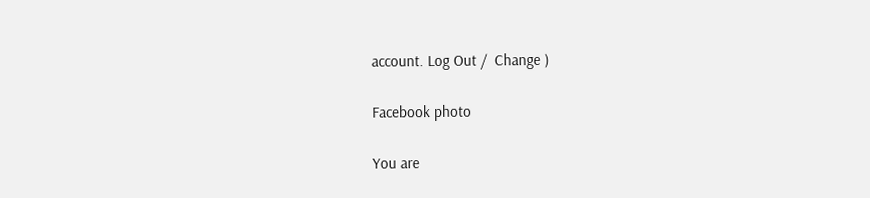account. Log Out /  Change )

Facebook photo

You are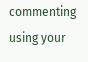commenting using your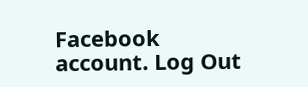Facebook account. Log Out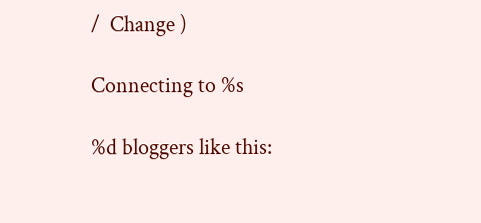/  Change )

Connecting to %s

%d bloggers like this: